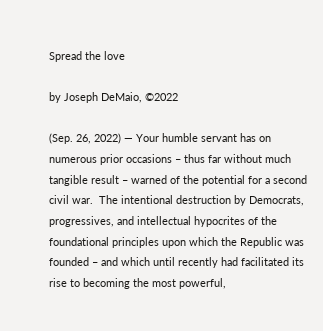Spread the love

by Joseph DeMaio, ©2022

(Sep. 26, 2022) — Your humble servant has on numerous prior occasions – thus far without much tangible result – warned of the potential for a second civil war.  The intentional destruction by Democrats, progressives, and intellectual hypocrites of the foundational principles upon which the Republic was founded – and which until recently had facilitated its rise to becoming the most powerful,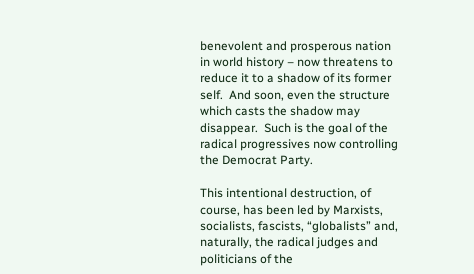benevolent and prosperous nation in world history – now threatens to reduce it to a shadow of its former self.  And soon, even the structure which casts the shadow may disappear.  Such is the goal of the radical progressives now controlling the Democrat Party.

This intentional destruction, of course, has been led by Marxists, socialists, fascists, “globalists” and, naturally, the radical judges and politicians of the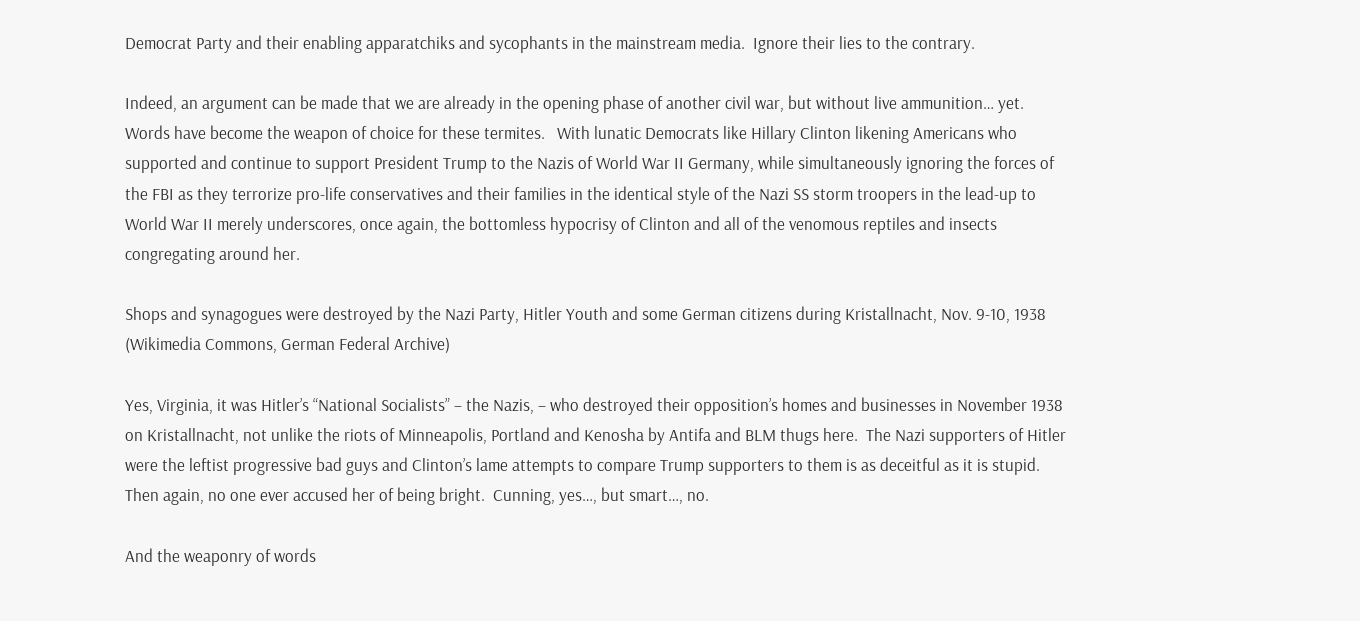Democrat Party and their enabling apparatchiks and sycophants in the mainstream media.  Ignore their lies to the contrary.

Indeed, an argument can be made that we are already in the opening phase of another civil war, but without live ammunition… yet.  Words have become the weapon of choice for these termites.   With lunatic Democrats like Hillary Clinton likening Americans who supported and continue to support President Trump to the Nazis of World War II Germany, while simultaneously ignoring the forces of the FBI as they terrorize pro-life conservatives and their families in the identical style of the Nazi SS storm troopers in the lead-up to World War II merely underscores, once again, the bottomless hypocrisy of Clinton and all of the venomous reptiles and insects congregating around her.

Shops and synagogues were destroyed by the Nazi Party, Hitler Youth and some German citizens during Kristallnacht, Nov. 9-10, 1938 (Wikimedia Commons, German Federal Archive)

Yes, Virginia, it was Hitler’s “National Socialists” – the Nazis, – who destroyed their opposition’s homes and businesses in November 1938 on Kristallnacht, not unlike the riots of Minneapolis, Portland and Kenosha by Antifa and BLM thugs here.  The Nazi supporters of Hitler were the leftist progressive bad guys and Clinton’s lame attempts to compare Trump supporters to them is as deceitful as it is stupid.  Then again, no one ever accused her of being bright.  Cunning, yes…, but smart…, no.

And the weaponry of words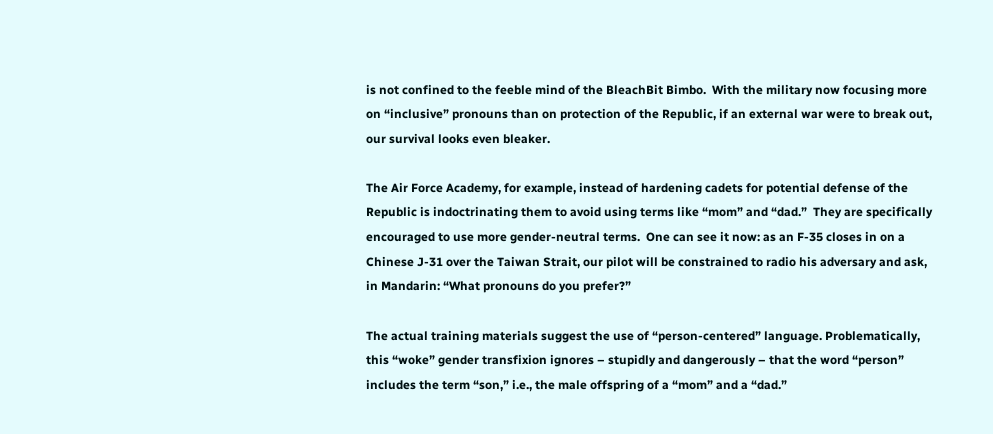is not confined to the feeble mind of the BleachBit Bimbo.  With the military now focusing more on “inclusive” pronouns than on protection of the Republic, if an external war were to break out, our survival looks even bleaker.

The Air Force Academy, for example, instead of hardening cadets for potential defense of the Republic is indoctrinating them to avoid using terms like “mom” and “dad.”  They are specifically encouraged to use more gender-neutral terms.  One can see it now: as an F-35 closes in on a Chinese J-31 over the Taiwan Strait, our pilot will be constrained to radio his adversary and ask, in Mandarin: “What pronouns do you prefer?”

The actual training materials suggest the use of “person-centered” language. Problematically, this “woke” gender transfixion ignores – stupidly and dangerously – that the word “person” includes the term “son,” i.e., the male offspring of a “mom” and a “dad.”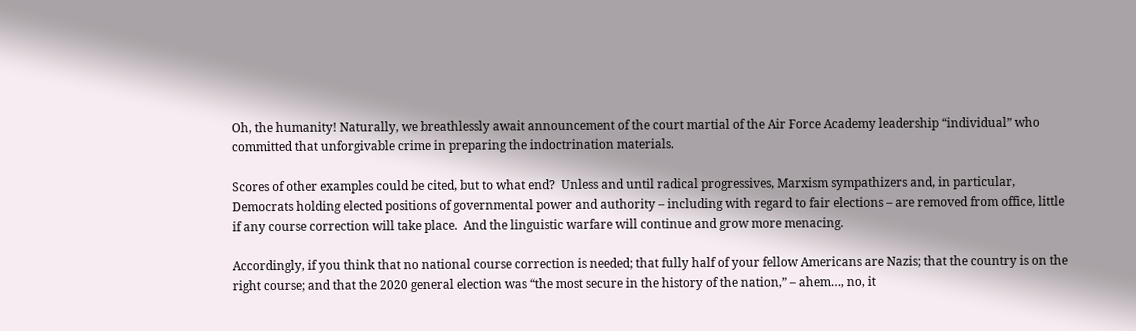Oh, the humanity! Naturally, we breathlessly await announcement of the court martial of the Air Force Academy leadership “individual” who committed that unforgivable crime in preparing the indoctrination materials.

Scores of other examples could be cited, but to what end?  Unless and until radical progressives, Marxism sympathizers and, in particular, Democrats holding elected positions of governmental power and authority – including with regard to fair elections – are removed from office, little if any course correction will take place.  And the linguistic warfare will continue and grow more menacing.

Accordingly, if you think that no national course correction is needed; that fully half of your fellow Americans are Nazis; that the country is on the right course; and that the 2020 general election was “the most secure in the history of the nation,” – ahem…, no, it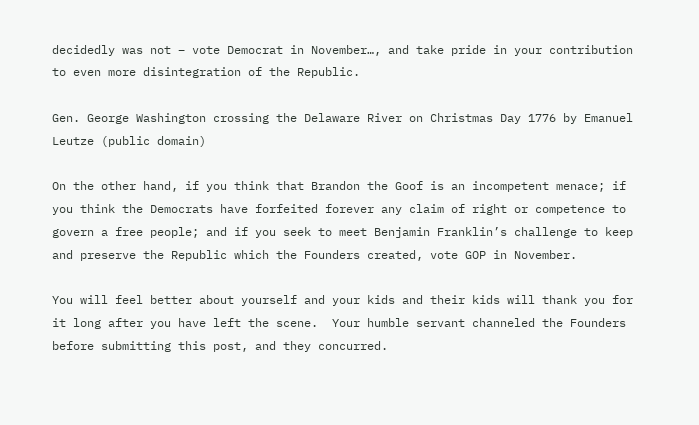decidedly was not – vote Democrat in November…, and take pride in your contribution to even more disintegration of the Republic.

Gen. George Washington crossing the Delaware River on Christmas Day 1776 by Emanuel Leutze (public domain)

On the other hand, if you think that Brandon the Goof is an incompetent menace; if you think the Democrats have forfeited forever any claim of right or competence to govern a free people; and if you seek to meet Benjamin Franklin’s challenge to keep and preserve the Republic which the Founders created, vote GOP in November.

You will feel better about yourself and your kids and their kids will thank you for it long after you have left the scene.  Your humble servant channeled the Founders before submitting this post, and they concurred.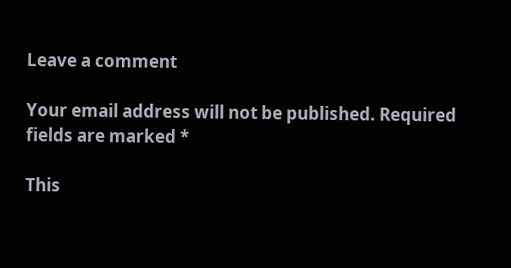Leave a comment

Your email address will not be published. Required fields are marked *

This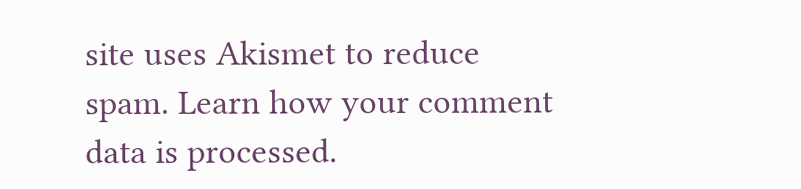site uses Akismet to reduce spam. Learn how your comment data is processed.